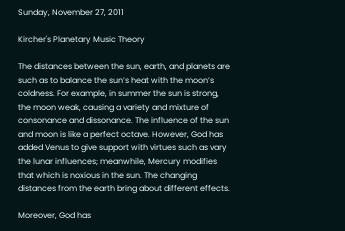Sunday, November 27, 2011

Kircher's Planetary Music Theory

The distances between the sun, earth, and planets are such as to balance the sun’s heat with the moon’s coldness. For example, in summer the sun is strong, the moon weak, causing a variety and mixture of consonance and dissonance. The influence of the sun and moon is like a perfect octave. However, God has added Venus to give support with virtues such as vary the lunar influences; meanwhile, Mercury modifies that which is noxious in the sun. The changing distances from the earth bring about different effects.

Moreover, God has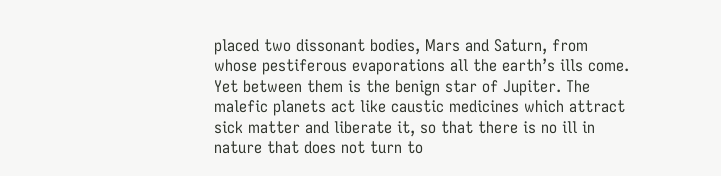placed two dissonant bodies, Mars and Saturn, from whose pestiferous evaporations all the earth’s ills come. Yet between them is the benign star of Jupiter. The malefic planets act like caustic medicines which attract sick matter and liberate it, so that there is no ill in nature that does not turn to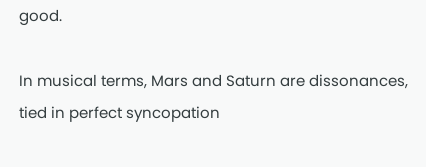good.

In musical terms, Mars and Saturn are dissonances, tied in perfect syncopation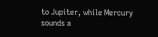to Jupiter, while Mercury sounds a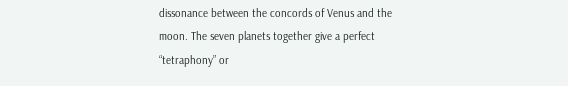dissonance between the concords of Venus and the moon. The seven planets together give a perfect “tetraphony” or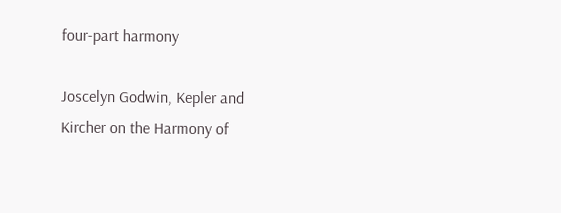four-part harmony

Joscelyn Godwin, Kepler and Kircher on the Harmony of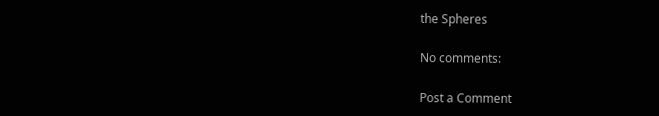the Spheres

No comments:

Post a Comment